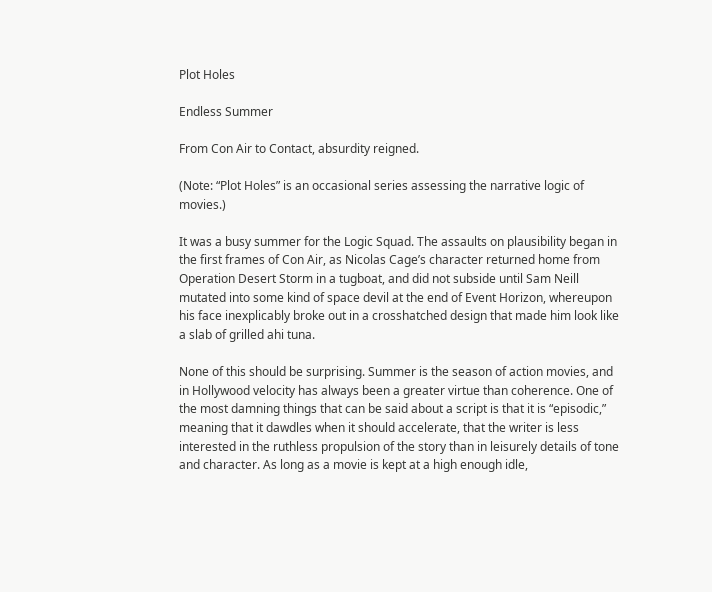Plot Holes

Endless Summer

From Con Air to Contact, absurdity reigned.

(Note: “Plot Holes” is an occasional series assessing the narrative logic of movies.)

It was a busy summer for the Logic Squad. The assaults on plausibility began in the first frames of Con Air, as Nicolas Cage’s character returned home from Operation Desert Storm in a tugboat, and did not subside until Sam Neill mutated into some kind of space devil at the end of Event Horizon, whereupon his face inexplicably broke out in a crosshatched design that made him look like a slab of grilled ahi tuna.

None of this should be surprising. Summer is the season of action movies, and in Hollywood velocity has always been a greater virtue than coherence. One of the most damning things that can be said about a script is that it is “episodic,” meaning that it dawdles when it should accelerate, that the writer is less interested in the ruthless propulsion of the story than in leisurely details of tone and character. As long as a movie is kept at a high enough idle,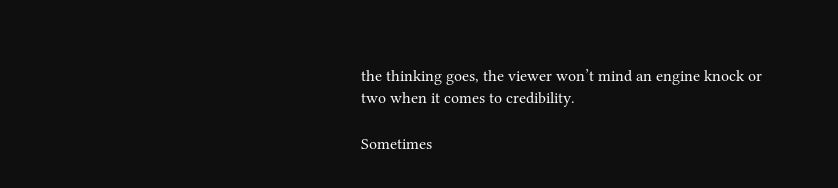the thinking goes, the viewer won’t mind an engine knock or two when it comes to credibility.

Sometimes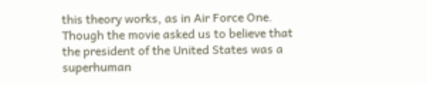this theory works, as in Air Force One. Though the movie asked us to believe that the president of the United States was a superhuman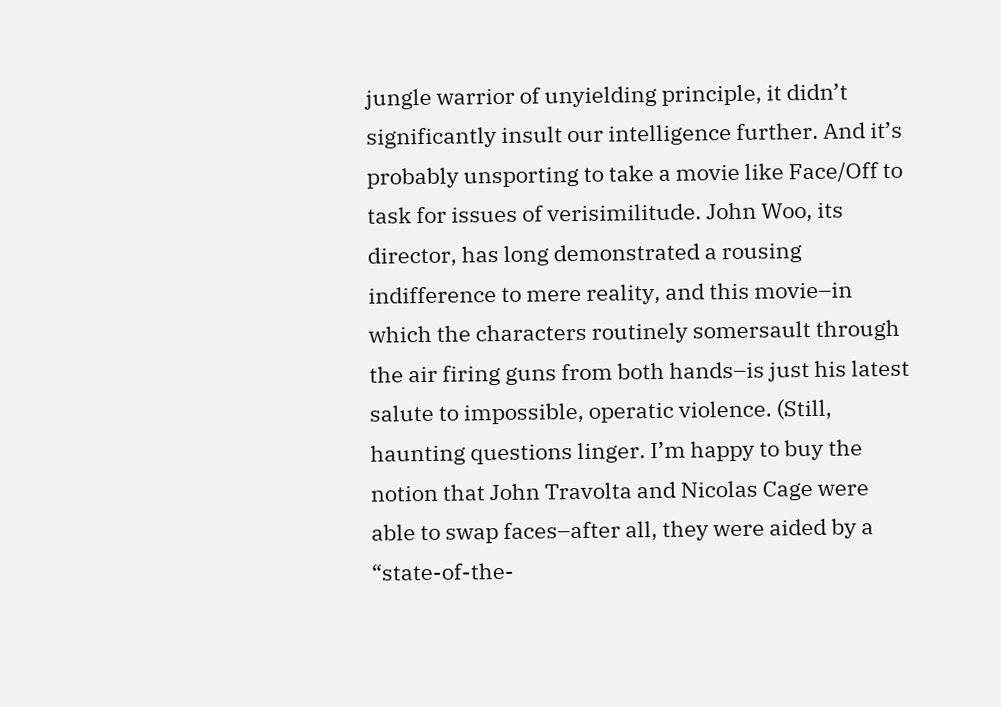jungle warrior of unyielding principle, it didn’t significantly insult our intelligence further. And it’s probably unsporting to take a movie like Face/Off to task for issues of verisimilitude. John Woo, its director, has long demonstrated a rousing indifference to mere reality, and this movie–in which the characters routinely somersault through the air firing guns from both hands–is just his latest salute to impossible, operatic violence. (Still, haunting questions linger. I’m happy to buy the notion that John Travolta and Nicolas Cage were able to swap faces–after all, they were aided by a “state-of-the-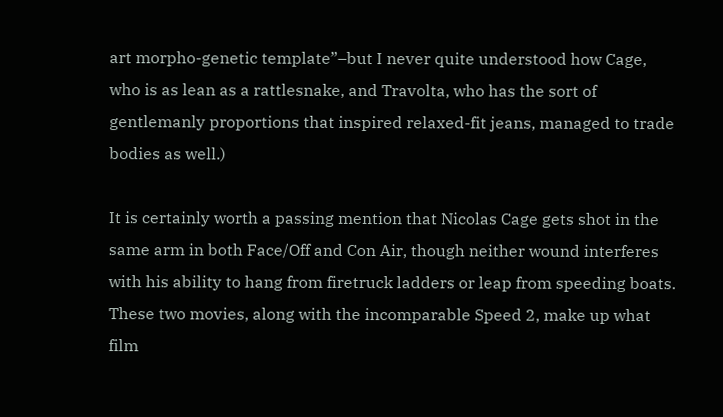art morpho-genetic template”–but I never quite understood how Cage, who is as lean as a rattlesnake, and Travolta, who has the sort of gentlemanly proportions that inspired relaxed-fit jeans, managed to trade bodies as well.)

It is certainly worth a passing mention that Nicolas Cage gets shot in the same arm in both Face/Off and Con Air, though neither wound interferes with his ability to hang from firetruck ladders or leap from speeding boats. These two movies, along with the incomparable Speed 2, make up what film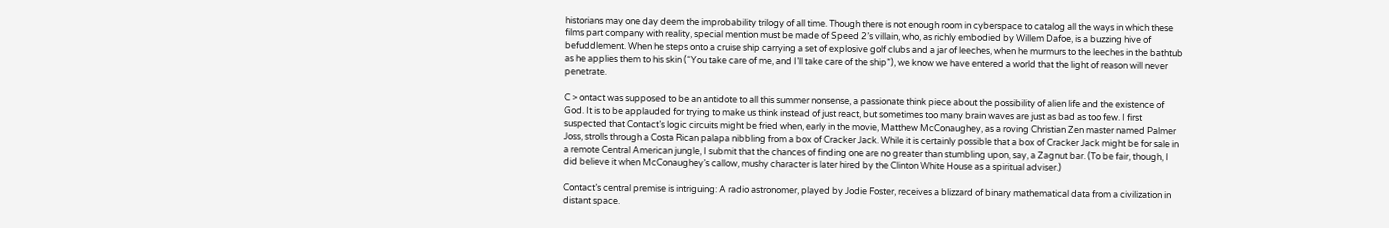historians may one day deem the improbability trilogy of all time. Though there is not enough room in cyberspace to catalog all the ways in which these films part company with reality, special mention must be made of Speed 2’s villain, who, as richly embodied by Willem Dafoe, is a buzzing hive of befuddlement. When he steps onto a cruise ship carrying a set of explosive golf clubs and a jar of leeches, when he murmurs to the leeches in the bathtub as he applies them to his skin (“You take care of me, and I’ll take care of the ship”), we know we have entered a world that the light of reason will never penetrate.

C > ontact was supposed to be an antidote to all this summer nonsense, a passionate think piece about the possibility of alien life and the existence of God. It is to be applauded for trying to make us think instead of just react, but sometimes too many brain waves are just as bad as too few. I first suspected that Contact’s logic circuits might be fried when, early in the movie, Matthew McConaughey, as a roving Christian Zen master named Palmer Joss, strolls through a Costa Rican palapa nibbling from a box of Cracker Jack. While it is certainly possible that a box of Cracker Jack might be for sale in a remote Central American jungle, I submit that the chances of finding one are no greater than stumbling upon, say, a Zagnut bar. (To be fair, though, I did believe it when McConaughey’s callow, mushy character is later hired by the Clinton White House as a spiritual adviser.)

Contact’s central premise is intriguing: A radio astronomer, played by Jodie Foster, receives a blizzard of binary mathematical data from a civilization in distant space.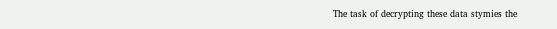The task of decrypting these data stymies the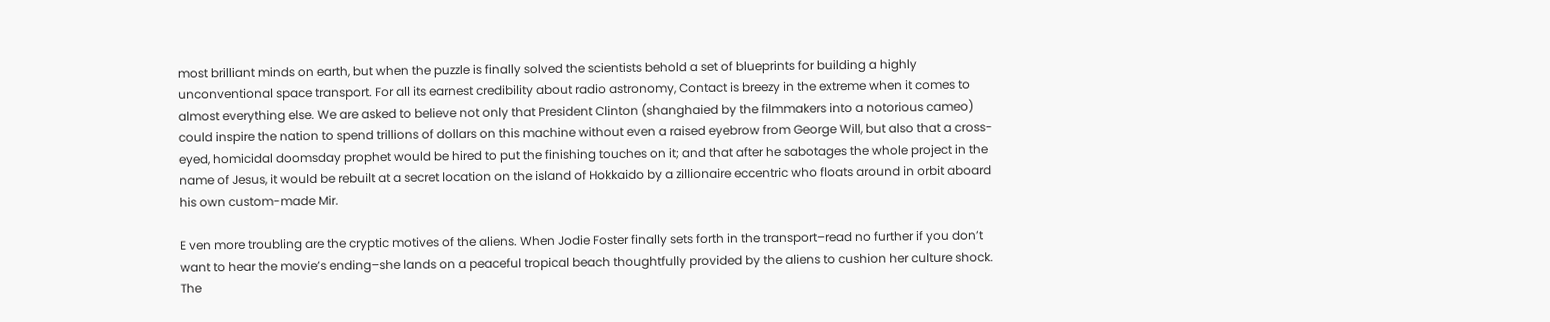most brilliant minds on earth, but when the puzzle is finally solved the scientists behold a set of blueprints for building a highly unconventional space transport. For all its earnest credibility about radio astronomy, Contact is breezy in the extreme when it comes to almost everything else. We are asked to believe not only that President Clinton (shanghaied by the filmmakers into a notorious cameo) could inspire the nation to spend trillions of dollars on this machine without even a raised eyebrow from George Will, but also that a cross-eyed, homicidal doomsday prophet would be hired to put the finishing touches on it; and that after he sabotages the whole project in the name of Jesus, it would be rebuilt at a secret location on the island of Hokkaido by a zillionaire eccentric who floats around in orbit aboard his own custom-made Mir.

E ven more troubling are the cryptic motives of the aliens. When Jodie Foster finally sets forth in the transport–read no further if you don’t want to hear the movie’s ending–she lands on a peaceful tropical beach thoughtfully provided by the aliens to cushion her culture shock. The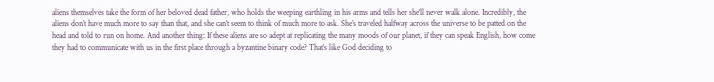aliens themselves take the form of her beloved dead father, who holds the weeping earthling in his arms and tells her she’ll never walk alone. Incredibly, the aliens don’t have much more to say than that, and she can’t seem to think of much more to ask. She’s traveled halfway across the universe to be patted on the head and told to run on home. And another thing: If these aliens are so adept at replicating the many moods of our planet, if they can speak English, how come they had to communicate with us in the first place through a byzantine binary code? That’s like God deciding to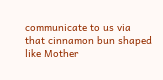communicate to us via that cinnamon bun shaped like Mother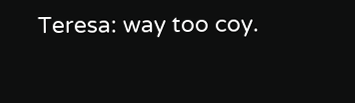Teresa: way too coy.